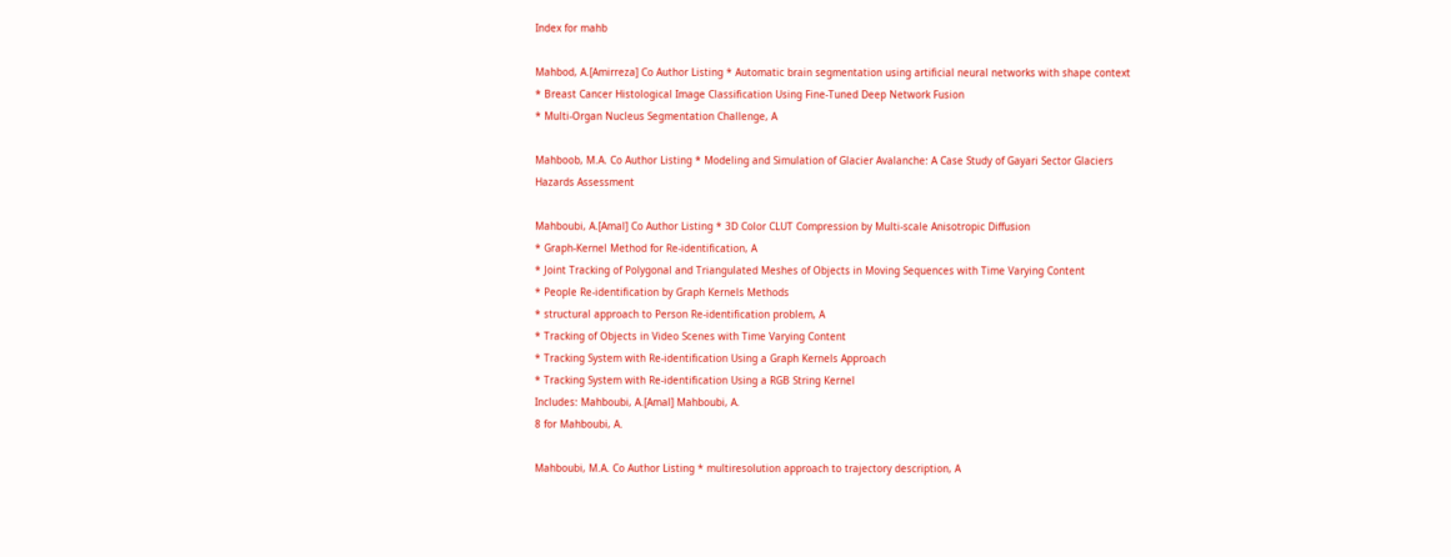Index for mahb

Mahbod, A.[Amirreza] Co Author Listing * Automatic brain segmentation using artificial neural networks with shape context
* Breast Cancer Histological Image Classification Using Fine-Tuned Deep Network Fusion
* Multi-Organ Nucleus Segmentation Challenge, A

Mahboob, M.A. Co Author Listing * Modeling and Simulation of Glacier Avalanche: A Case Study of Gayari Sector Glaciers Hazards Assessment

Mahboubi, A.[Amal] Co Author Listing * 3D Color CLUT Compression by Multi-scale Anisotropic Diffusion
* Graph-Kernel Method for Re-identification, A
* Joint Tracking of Polygonal and Triangulated Meshes of Objects in Moving Sequences with Time Varying Content
* People Re-identification by Graph Kernels Methods
* structural approach to Person Re-identification problem, A
* Tracking of Objects in Video Scenes with Time Varying Content
* Tracking System with Re-identification Using a Graph Kernels Approach
* Tracking System with Re-identification Using a RGB String Kernel
Includes: Mahboubi, A.[Amal] Mahboubi, A.
8 for Mahboubi, A.

Mahboubi, M.A. Co Author Listing * multiresolution approach to trajectory description, A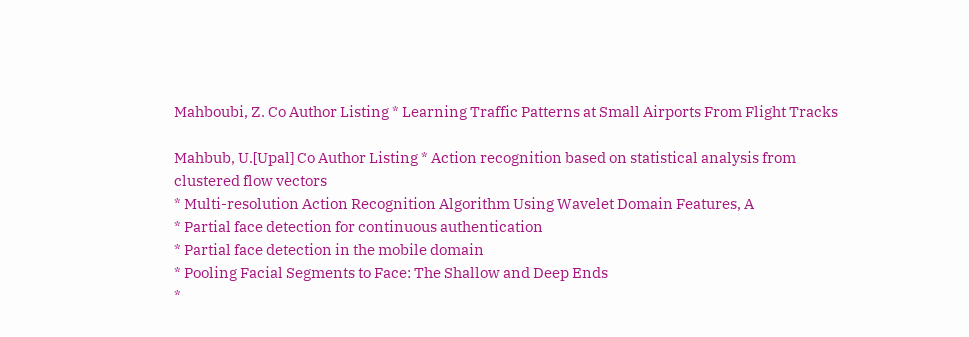Mahboubi, Z. Co Author Listing * Learning Traffic Patterns at Small Airports From Flight Tracks

Mahbub, U.[Upal] Co Author Listing * Action recognition based on statistical analysis from clustered flow vectors
* Multi-resolution Action Recognition Algorithm Using Wavelet Domain Features, A
* Partial face detection for continuous authentication
* Partial face detection in the mobile domain
* Pooling Facial Segments to Face: The Shallow and Deep Ends
*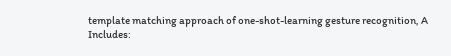template matching approach of one-shot-learning gesture recognition, A
Includes: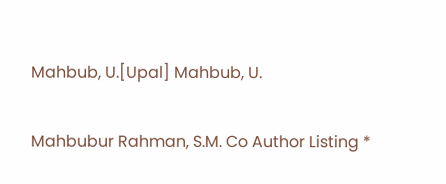Mahbub, U.[Upal] Mahbub, U.

Mahbubur Rahman, S.M. Co Author Listing *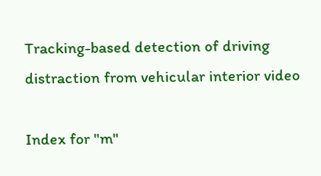Tracking-based detection of driving distraction from vehicular interior video

Index for "m"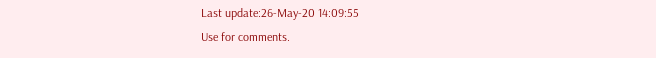Last update:26-May-20 14:09:55
Use for comments.